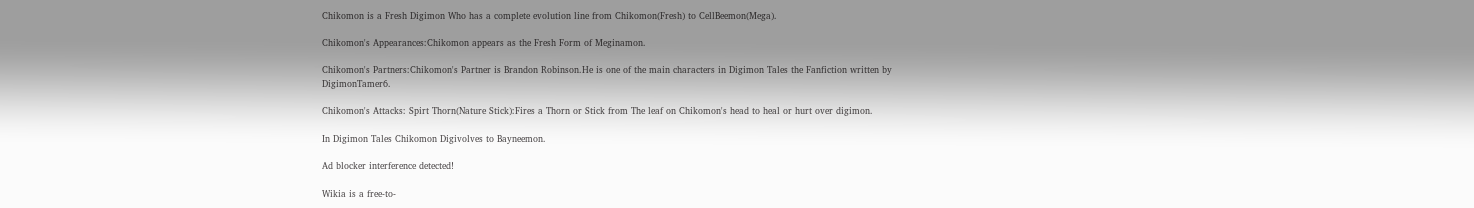Chikomon is a Fresh Digimon Who has a complete evolution line from Chikomon(Fresh) to CellBeemon(Mega).

Chikomon's Appearances:Chikomon appears as the Fresh Form of Meginamon.

Chikomon's Partners:Chikomon's Partner is Brandon Robinson.He is one of the main characters in Digimon Tales the Fanfiction written by DigimonTamer6.

Chikomon's Attacks: Spirt Thorn(Nature Stick):Fires a Thorn or Stick from The leaf on Chikomon's head to heal or hurt over digimon.

In Digimon Tales Chikomon Digivolves to Bayneemon.

Ad blocker interference detected!

Wikia is a free-to-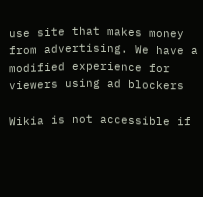use site that makes money from advertising. We have a modified experience for viewers using ad blockers

Wikia is not accessible if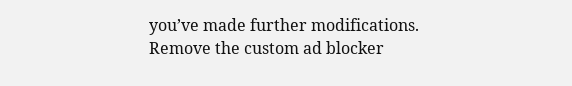you’ve made further modifications. Remove the custom ad blocker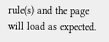rule(s) and the page will load as expected.